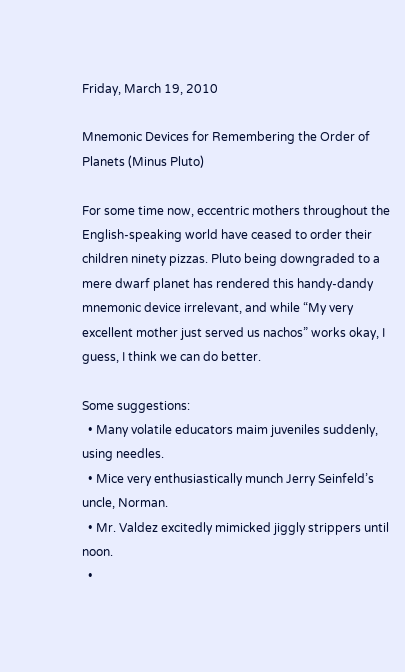Friday, March 19, 2010

Mnemonic Devices for Remembering the Order of Planets (Minus Pluto)

For some time now, eccentric mothers throughout the English-speaking world have ceased to order their children ninety pizzas. Pluto being downgraded to a mere dwarf planet has rendered this handy-dandy mnemonic device irrelevant, and while “My very excellent mother just served us nachos” works okay, I guess, I think we can do better.

Some suggestions:
  • Many volatile educators maim juveniles suddenly, using needles.
  • Mice very enthusiastically munch Jerry Seinfeld’s uncle, Norman.
  • Mr. Valdez excitedly mimicked jiggly strippers until noon.
  •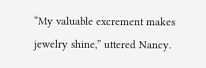“My valuable excrement makes jewelry shine,” uttered Nancy.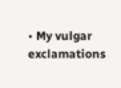• My vulgar exclamations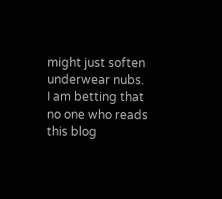might just soften underwear nubs.
I am betting that no one who reads this blog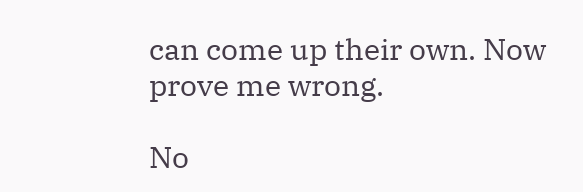can come up their own. Now prove me wrong.

No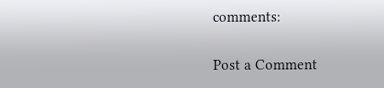comments:

Post a Comment